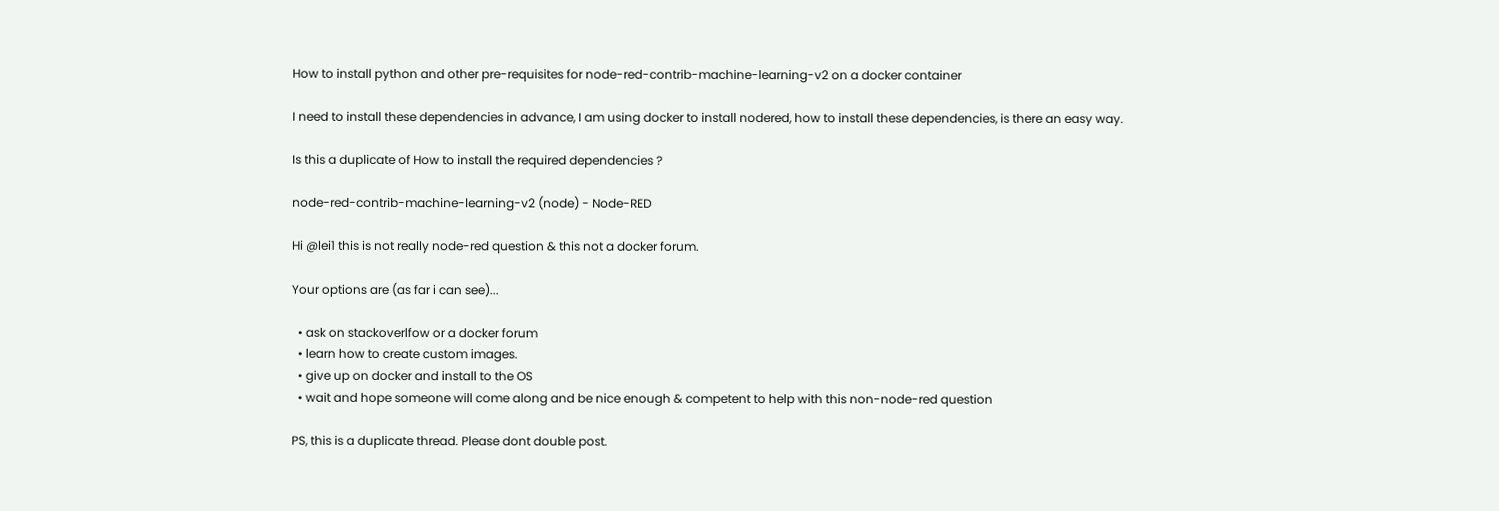How to install python and other pre-requisites for node-red-contrib-machine-learning-v2 on a docker container

I need to install these dependencies in advance, I am using docker to install nodered, how to install these dependencies, is there an easy way.

Is this a duplicate of How to install the required dependencies ?

node-red-contrib-machine-learning-v2 (node) - Node-RED

Hi @lei1 this is not really node-red question & this not a docker forum.

Your options are (as far i can see)...

  • ask on stackoverlfow or a docker forum
  • learn how to create custom images.
  • give up on docker and install to the OS
  • wait and hope someone will come along and be nice enough & competent to help with this non-node-red question

PS, this is a duplicate thread. Please dont double post.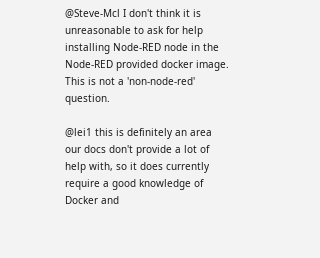@Steve-Mcl I don't think it is unreasonable to ask for help installing Node-RED node in the Node-RED provided docker image. This is not a 'non-node-red' question.

@lei1 this is definitely an area our docs don't provide a lot of help with, so it does currently require a good knowledge of Docker and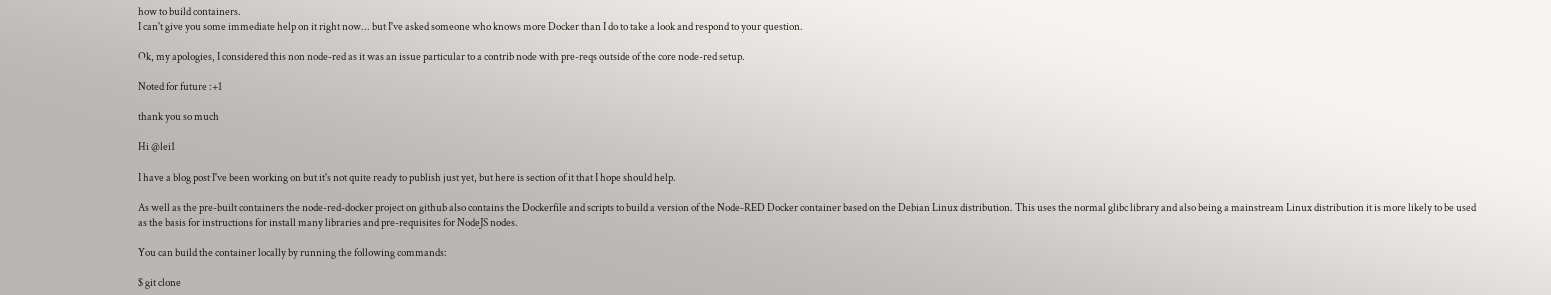how to build containers.
I can't give you some immediate help on it right now... but I've asked someone who knows more Docker than I do to take a look and respond to your question.

Ok, my apologies, I considered this non node-red as it was an issue particular to a contrib node with pre-reqs outside of the core node-red setup.

Noted for future :+1

thank you so much

Hi @lei1

I have a blog post I've been working on but it's not quite ready to publish just yet, but here is section of it that I hope should help.

As well as the pre-built containers the node-red-docker project on github also contains the Dockerfile and scripts to build a version of the Node-RED Docker container based on the Debian Linux distribution. This uses the normal glibc library and also being a mainstream Linux distribution it is more likely to be used as the basis for instructions for install many libraries and pre-requisites for NodeJS nodes.

You can build the container locally by running the following commands:

$ git clone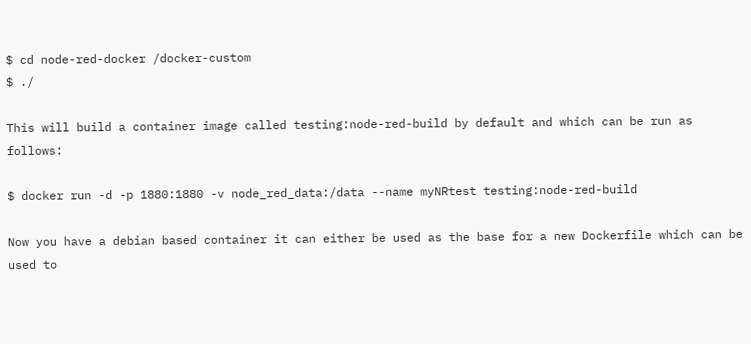$ cd node-red-docker /docker-custom
$ ./

This will build a container image called testing:node-red-build by default and which can be run as follows:

$ docker run -d -p 1880:1880 -v node_red_data:/data --name myNRtest testing:node-red-build

Now you have a debian based container it can either be used as the base for a new Dockerfile which can be used to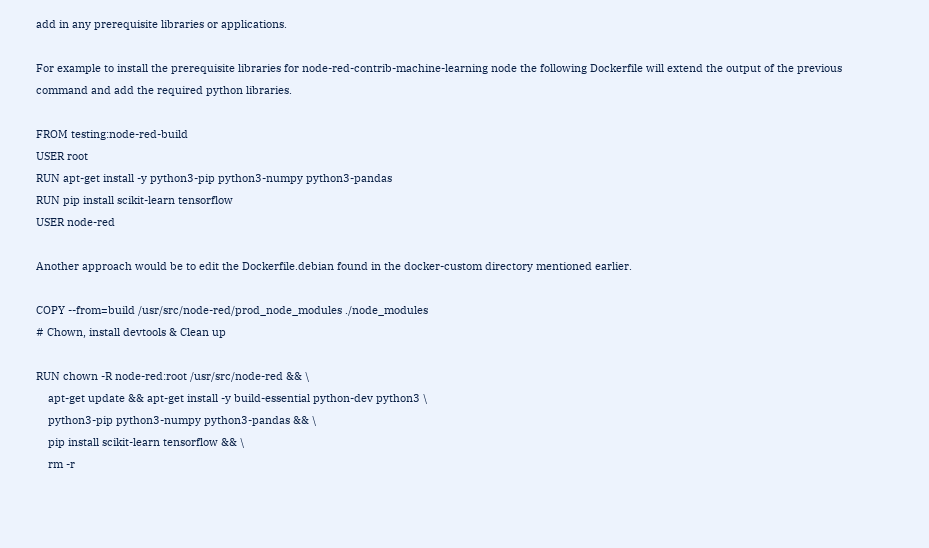add in any prerequisite libraries or applications.

For example to install the prerequisite libraries for node-red-contrib-machine-learning node the following Dockerfile will extend the output of the previous command and add the required python libraries.

FROM testing:node-red-build
USER root
RUN apt-get install -y python3-pip python3-numpy python3-pandas
RUN pip install scikit-learn tensorflow
USER node-red

Another approach would be to edit the Dockerfile.debian found in the docker-custom directory mentioned earlier.

COPY --from=build /usr/src/node-red/prod_node_modules ./node_modules
# Chown, install devtools & Clean up

RUN chown -R node-red:root /usr/src/node-red && \
    apt-get update && apt-get install -y build-essential python-dev python3 \
    python3-pip python3-numpy python3-pandas && \
    pip install scikit-learn tensorflow && \
    rm -r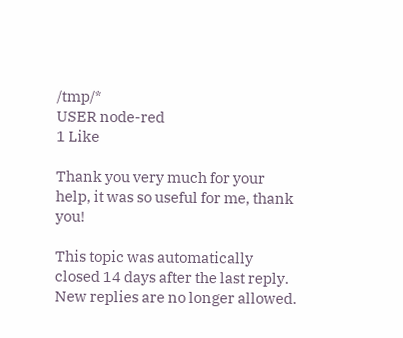/tmp/*
USER node-red
1 Like

Thank you very much for your help, it was so useful for me, thank you!

This topic was automatically closed 14 days after the last reply. New replies are no longer allowed.